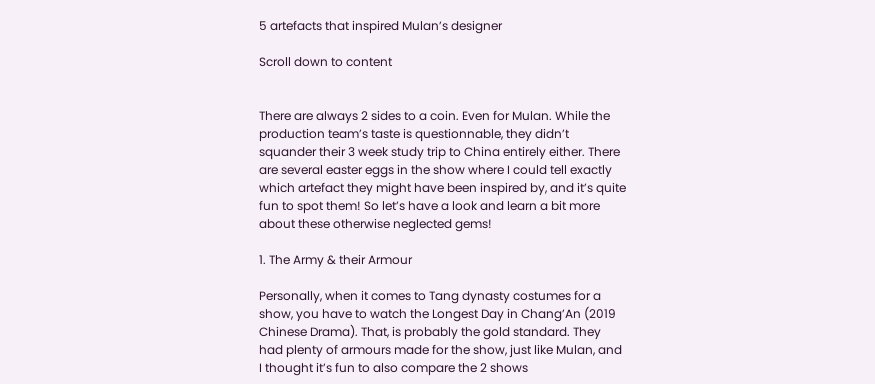5 artefacts that inspired Mulan’s designer

Scroll down to content


There are always 2 sides to a coin. Even for Mulan. While the production team’s taste is questionnable, they didn’t squander their 3 week study trip to China entirely either. There are several easter eggs in the show where I could tell exactly which artefact they might have been inspired by, and it’s quite fun to spot them! So let’s have a look and learn a bit more about these otherwise neglected gems!

1. The Army & their Armour

Personally, when it comes to Tang dynasty costumes for a show, you have to watch the Longest Day in Chang’An (2019 Chinese Drama). That, is probably the gold standard. They had plenty of armours made for the show, just like Mulan, and I thought it’s fun to also compare the 2 shows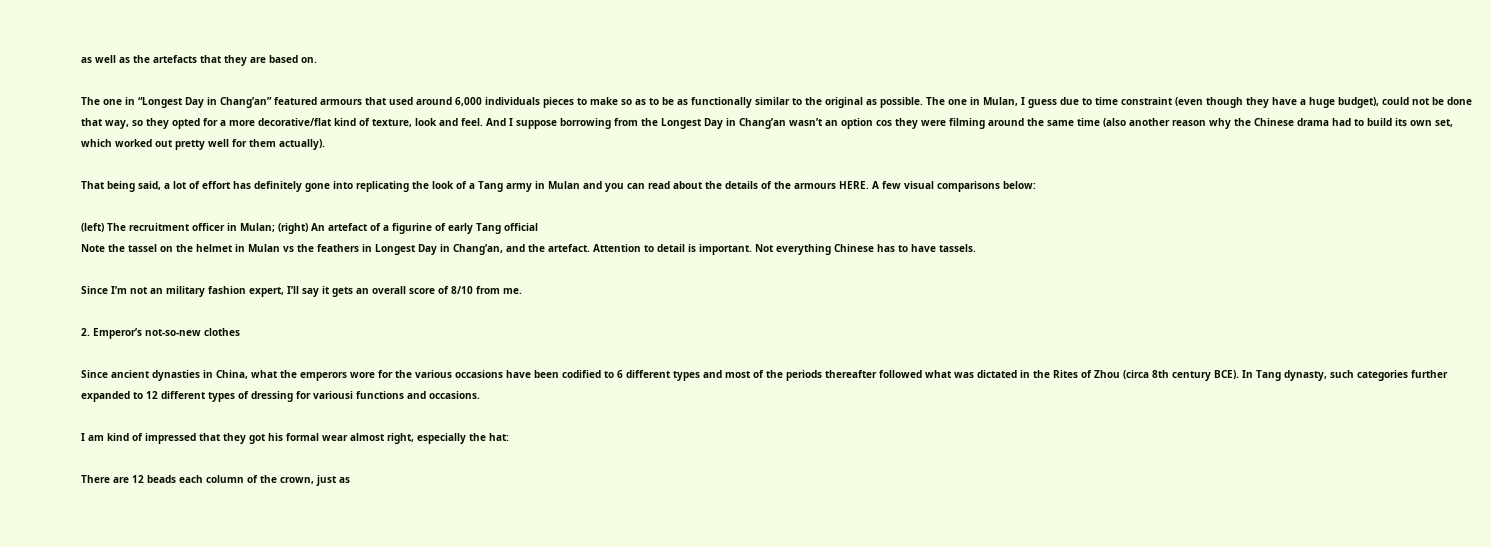as well as the artefacts that they are based on.

The one in “Longest Day in Chang’an” featured armours that used around 6,000 individuals pieces to make so as to be as functionally similar to the original as possible. The one in Mulan, I guess due to time constraint (even though they have a huge budget), could not be done that way, so they opted for a more decorative/flat kind of texture, look and feel. And I suppose borrowing from the Longest Day in Chang’an wasn’t an option cos they were filming around the same time (also another reason why the Chinese drama had to build its own set, which worked out pretty well for them actually).

That being said, a lot of effort has definitely gone into replicating the look of a Tang army in Mulan and you can read about the details of the armours HERE. A few visual comparisons below:

(left) The recruitment officer in Mulan; (right) An artefact of a figurine of early Tang official
Note the tassel on the helmet in Mulan vs the feathers in Longest Day in Chang’an, and the artefact. Attention to detail is important. Not everything Chinese has to have tassels.

Since I’m not an military fashion expert, I’ll say it gets an overall score of 8/10 from me.

2. Emperor’s not-so-new clothes

Since ancient dynasties in China, what the emperors wore for the various occasions have been codified to 6 different types and most of the periods thereafter followed what was dictated in the Rites of Zhou (circa 8th century BCE). In Tang dynasty, such categories further expanded to 12 different types of dressing for variousi functions and occasions.

I am kind of impressed that they got his formal wear almost right, especially the hat:

There are 12 beads each column of the crown, just as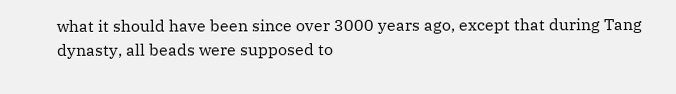what it should have been since over 3000 years ago, except that during Tang dynasty, all beads were supposed to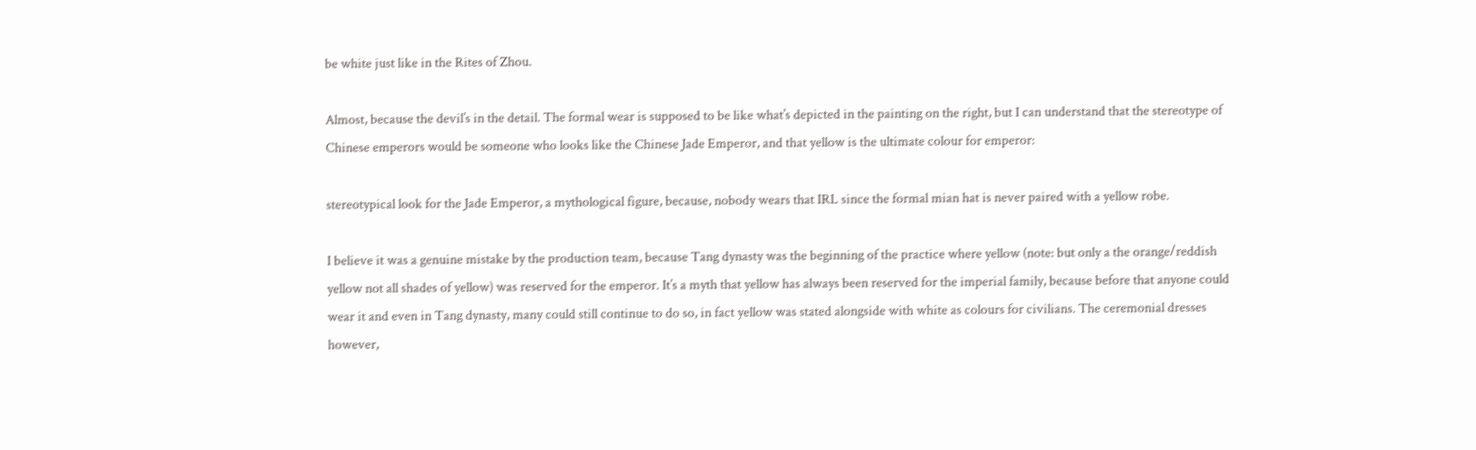be white just like in the Rites of Zhou.

Almost, because the devil’s in the detail. The formal wear is supposed to be like what’s depicted in the painting on the right, but I can understand that the stereotype of Chinese emperors would be someone who looks like the Chinese Jade Emperor, and that yellow is the ultimate colour for emperor:

stereotypical look for the Jade Emperor, a mythological figure, because, nobody wears that IRL since the formal mian hat is never paired with a yellow robe.

I believe it was a genuine mistake by the production team, because Tang dynasty was the beginning of the practice where yellow (note: but only a the orange/reddish yellow not all shades of yellow) was reserved for the emperor. It’s a myth that yellow has always been reserved for the imperial family, because before that anyone could wear it and even in Tang dynasty, many could still continue to do so, in fact yellow was stated alongside with white as colours for civilians. The ceremonial dresses however,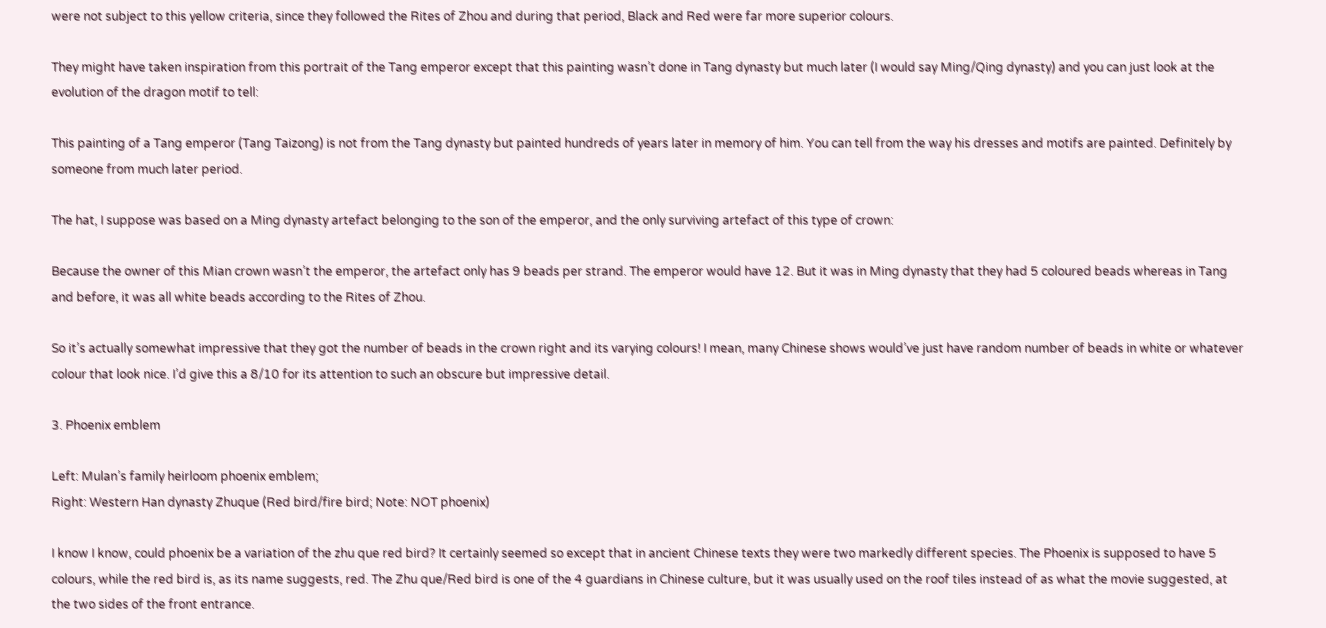were not subject to this yellow criteria, since they followed the Rites of Zhou and during that period, Black and Red were far more superior colours.

They might have taken inspiration from this portrait of the Tang emperor except that this painting wasn’t done in Tang dynasty but much later (I would say Ming/Qing dynasty) and you can just look at the evolution of the dragon motif to tell:

This painting of a Tang emperor (Tang Taizong) is not from the Tang dynasty but painted hundreds of years later in memory of him. You can tell from the way his dresses and motifs are painted. Definitely by someone from much later period.

The hat, I suppose was based on a Ming dynasty artefact belonging to the son of the emperor, and the only surviving artefact of this type of crown:

Because the owner of this Mian crown wasn’t the emperor, the artefact only has 9 beads per strand. The emperor would have 12. But it was in Ming dynasty that they had 5 coloured beads whereas in Tang and before, it was all white beads according to the Rites of Zhou.

So it’s actually somewhat impressive that they got the number of beads in the crown right and its varying colours! I mean, many Chinese shows would’ve just have random number of beads in white or whatever colour that look nice. I’d give this a 8/10 for its attention to such an obscure but impressive detail.

3. Phoenix emblem

Left: Mulan’s family heirloom phoenix emblem;
Right: Western Han dynasty Zhuque (Red bird/fire bird; Note: NOT phoenix)

I know I know, could phoenix be a variation of the zhu que red bird? It certainly seemed so except that in ancient Chinese texts they were two markedly different species. The Phoenix is supposed to have 5 colours, while the red bird is, as its name suggests, red. The Zhu que/Red bird is one of the 4 guardians in Chinese culture, but it was usually used on the roof tiles instead of as what the movie suggested, at the two sides of the front entrance.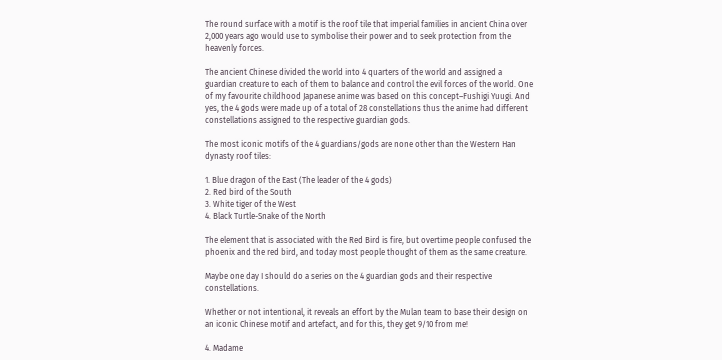The round surface with a motif is the roof tile that imperial families in ancient China over 2,000 years ago would use to symbolise their power and to seek protection from the heavenly forces.

The ancient Chinese divided the world into 4 quarters of the world and assigned a guardian creature to each of them to balance and control the evil forces of the world. One of my favourite childhood Japanese anime was based on this concept–Fushigi Yuugi. And yes, the 4 gods were made up of a total of 28 constellations thus the anime had different constellations assigned to the respective guardian gods.

The most iconic motifs of the 4 guardians/gods are none other than the Western Han dynasty roof tiles:

1. Blue dragon of the East (The leader of the 4 gods)
2. Red bird of the South
3. White tiger of the West
4. Black Turtle-Snake of the North

The element that is associated with the Red Bird is fire, but overtime people confused the phoenix and the red bird, and today most people thought of them as the same creature.

Maybe one day I should do a series on the 4 guardian gods and their respective constellations.

Whether or not intentional, it reveals an effort by the Mulan team to base their design on an iconic Chinese motif and artefact, and for this, they get 9/10 from me!

4. Madame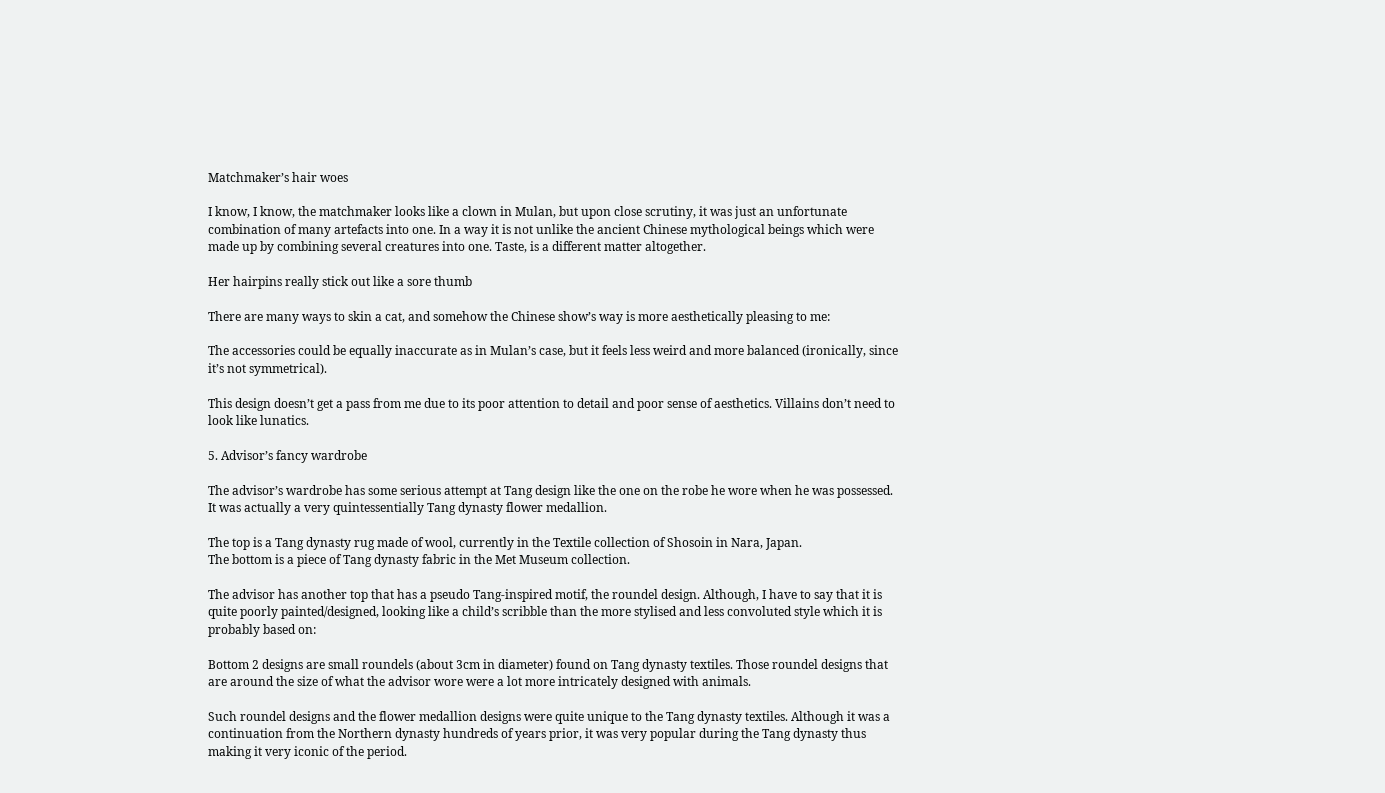Matchmaker’s hair woes

I know, I know, the matchmaker looks like a clown in Mulan, but upon close scrutiny, it was just an unfortunate combination of many artefacts into one. In a way it is not unlike the ancient Chinese mythological beings which were made up by combining several creatures into one. Taste, is a different matter altogether.

Her hairpins really stick out like a sore thumb

There are many ways to skin a cat, and somehow the Chinese show’s way is more aesthetically pleasing to me:

The accessories could be equally inaccurate as in Mulan’s case, but it feels less weird and more balanced (ironically, since it’s not symmetrical).

This design doesn’t get a pass from me due to its poor attention to detail and poor sense of aesthetics. Villains don’t need to look like lunatics.

5. Advisor’s fancy wardrobe

The advisor’s wardrobe has some serious attempt at Tang design like the one on the robe he wore when he was possessed. It was actually a very quintessentially Tang dynasty flower medallion.

The top is a Tang dynasty rug made of wool, currently in the Textile collection of Shosoin in Nara, Japan.
The bottom is a piece of Tang dynasty fabric in the Met Museum collection.

The advisor has another top that has a pseudo Tang-inspired motif, the roundel design. Although, I have to say that it is quite poorly painted/designed, looking like a child’s scribble than the more stylised and less convoluted style which it is probably based on:

Bottom 2 designs are small roundels (about 3cm in diameter) found on Tang dynasty textiles. Those roundel designs that are around the size of what the advisor wore were a lot more intricately designed with animals.

Such roundel designs and the flower medallion designs were quite unique to the Tang dynasty textiles. Although it was a continuation from the Northern dynasty hundreds of years prior, it was very popular during the Tang dynasty thus making it very iconic of the period.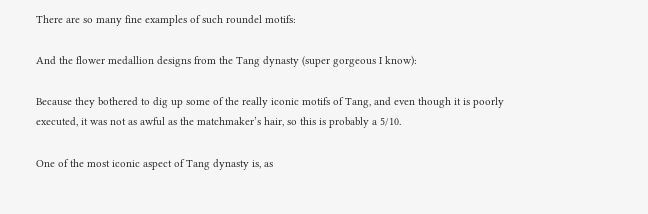There are so many fine examples of such roundel motifs:

And the flower medallion designs from the Tang dynasty (super gorgeous I know):

Because they bothered to dig up some of the really iconic motifs of Tang, and even though it is poorly executed, it was not as awful as the matchmaker’s hair, so this is probably a 5/10.

One of the most iconic aspect of Tang dynasty is, as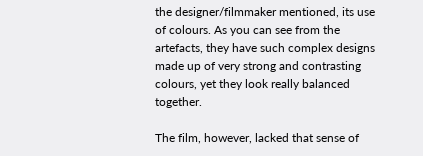the designer/filmmaker mentioned, its use of colours. As you can see from the artefacts, they have such complex designs made up of very strong and contrasting colours, yet they look really balanced together.

The film, however, lacked that sense of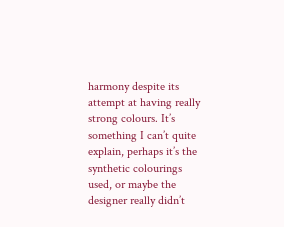harmony despite its attempt at having really strong colours. It’s something I can’t quite explain, perhaps it’s the synthetic colourings used, or maybe the designer really didn’t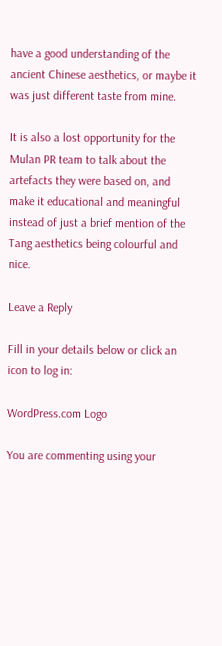have a good understanding of the ancient Chinese aesthetics, or maybe it was just different taste from mine.

It is also a lost opportunity for the Mulan PR team to talk about the artefacts they were based on, and make it educational and meaningful instead of just a brief mention of the Tang aesthetics being colourful and nice.

Leave a Reply

Fill in your details below or click an icon to log in:

WordPress.com Logo

You are commenting using your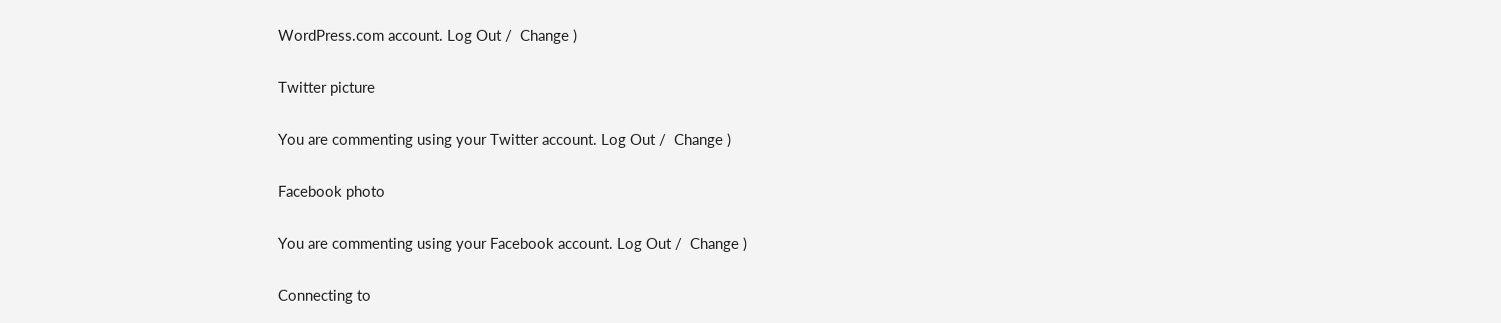WordPress.com account. Log Out /  Change )

Twitter picture

You are commenting using your Twitter account. Log Out /  Change )

Facebook photo

You are commenting using your Facebook account. Log Out /  Change )

Connecting to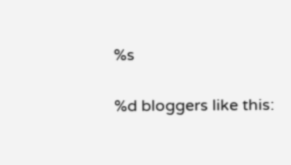%s

%d bloggers like this: